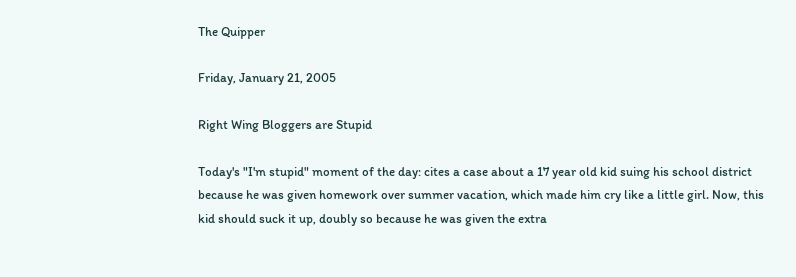The Quipper

Friday, January 21, 2005

Right Wing Bloggers are Stupid

Today's "I'm stupid" moment of the day: cites a case about a 17 year old kid suing his school district because he was given homework over summer vacation, which made him cry like a little girl. Now, this kid should suck it up, doubly so because he was given the extra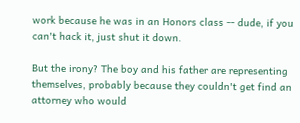work because he was in an Honors class -- dude, if you can't hack it, just shut it down.

But the irony? The boy and his father are representing themselves, probably because they couldn't get find an attorney who would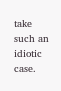take such an idiotic case.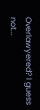Overlawyered? I guess not...